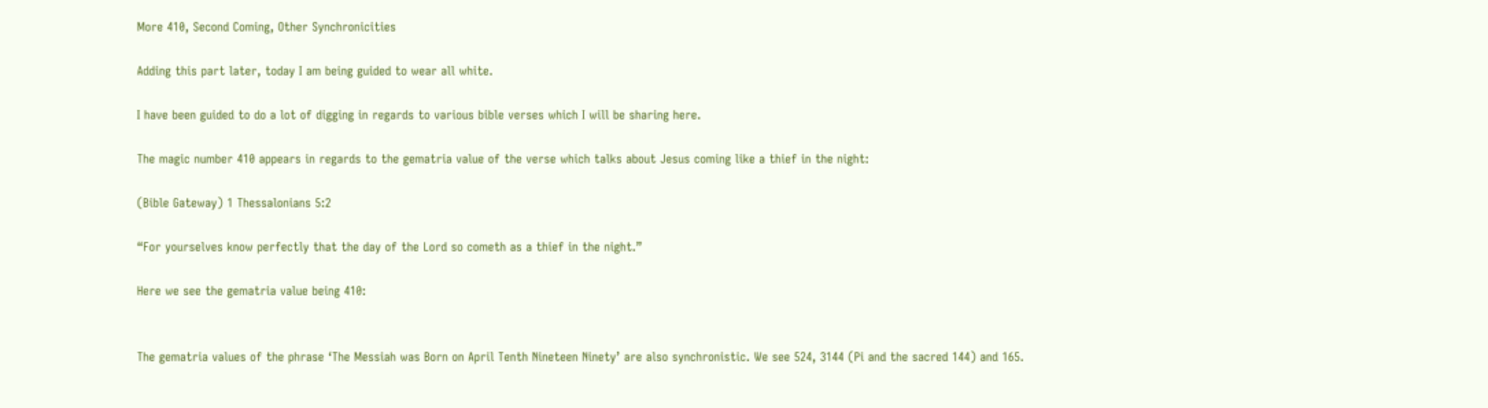More 410, Second Coming, Other Synchronicities

Adding this part later, today I am being guided to wear all white.

I have been guided to do a lot of digging in regards to various bible verses which I will be sharing here.

The magic number 410 appears in regards to the gematria value of the verse which talks about Jesus coming like a thief in the night:

(Bible Gateway) 1 Thessalonians 5:2

“For yourselves know perfectly that the day of the Lord so cometh as a thief in the night.”

Here we see the gematria value being 410:


The gematria values of the phrase ‘The Messiah was Born on April Tenth Nineteen Ninety’ are also synchronistic. We see 524, 3144 (Pi and the sacred 144) and 165.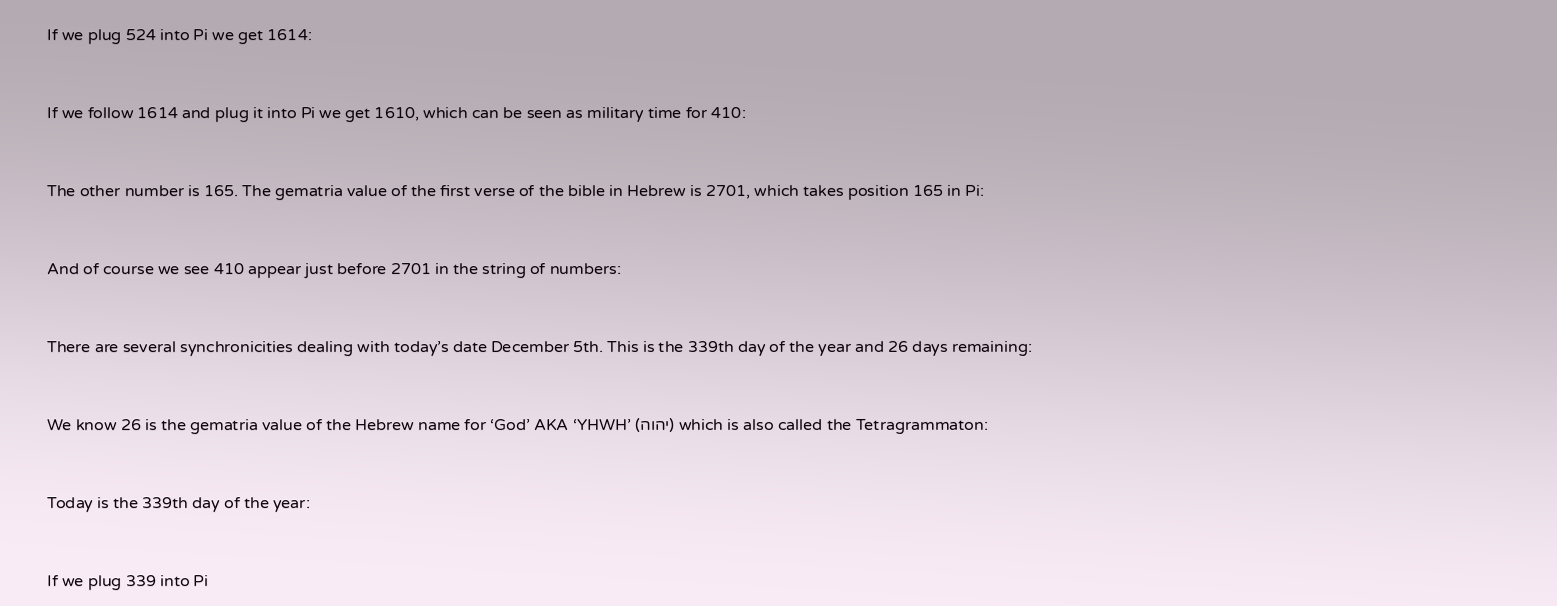If we plug 524 into Pi we get 1614:


If we follow 1614 and plug it into Pi we get 1610, which can be seen as military time for 410:


The other number is 165. The gematria value of the first verse of the bible in Hebrew is 2701, which takes position 165 in Pi:


And of course we see 410 appear just before 2701 in the string of numbers:


There are several synchronicities dealing with today’s date December 5th. This is the 339th day of the year and 26 days remaining:


We know 26 is the gematria value of the Hebrew name for ‘God’ AKA ‘YHWH’ (יהוה) which is also called the Tetragrammaton:


Today is the 339th day of the year:


If we plug 339 into Pi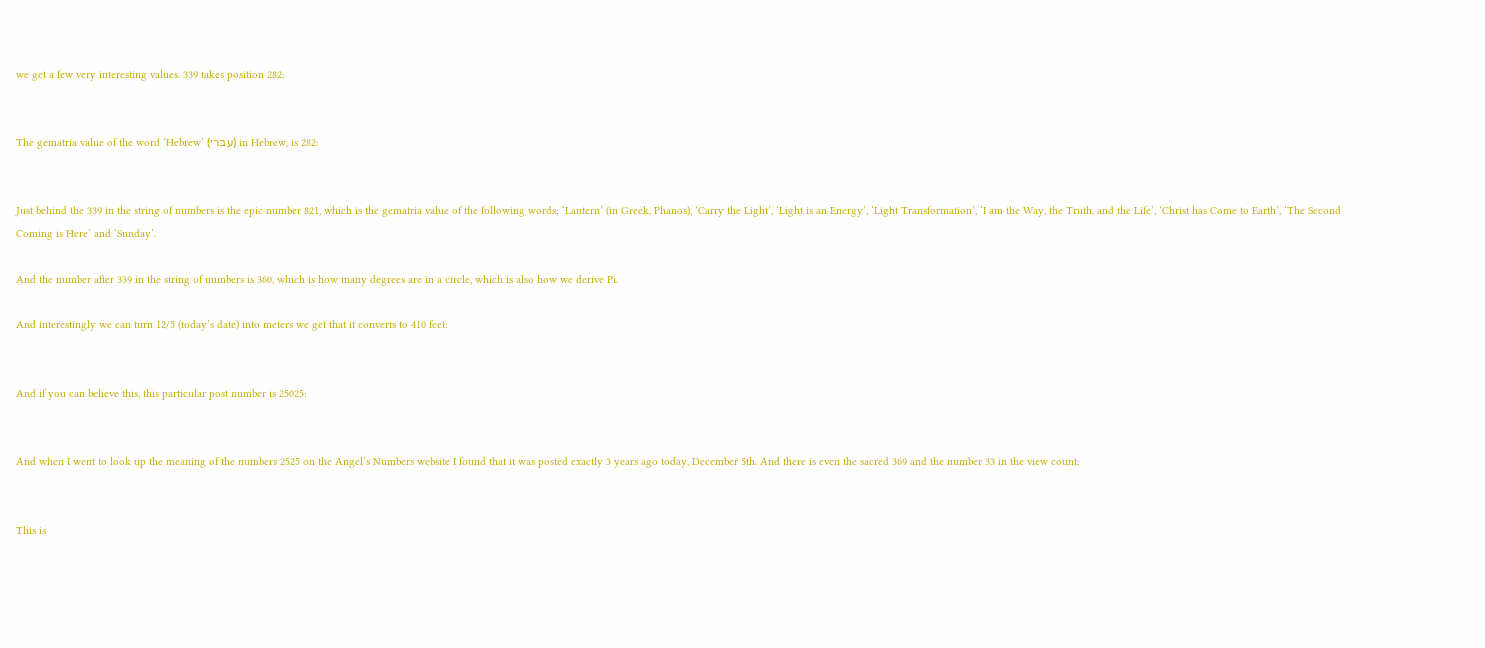we get a few very interesting values. 339 takes position 282:


The gematria value of the word ‘Hebrew’ (עברי) in Hebrew, is 282:


Just behind the 339 in the string of numbers is the epic number 821, which is the gematria value of the following words; ‘Lantern’ (in Greek, Phanos), ‘Carry the Light’, ‘Light is an Energy’, ‘Light Transformation’, ‘I am the Way, the Truth, and the Life’, ‘Christ has Come to Earth’, ‘The Second Coming is Here’ and ‘Sunday’.

And the number after 339 in the string of numbers is 360, which is how many degrees are in a circle, which is also how we derive Pi.

And interestingly we can turn 12/5 (today’s date) into meters we get that it converts to 410 feet:


And if you can believe this, this particular post number is 25025:


And when I went to look up the meaning of the numbers 2525 on the Angel’s Numbers website I found that it was posted exactly 3 years ago today, December 5th. And there is even the sacred 369 and the number 33 in the view count:


This is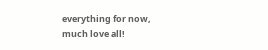everything for now, much love all!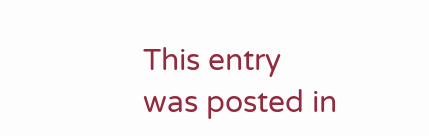This entry was posted in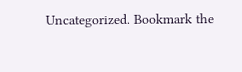Uncategorized. Bookmark the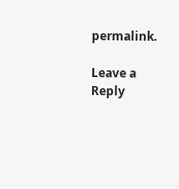permalink.

Leave a Reply